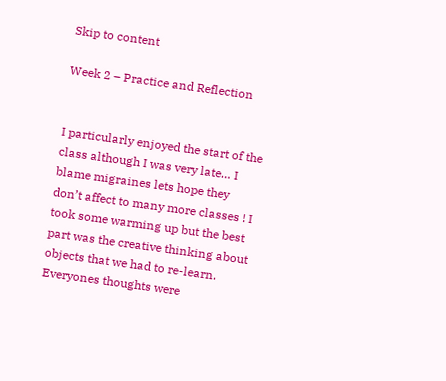Skip to content

Week 2 – Practice and Reflection


I particularly enjoyed the start of the class although I was very late… I blame migraines lets hope they don’t affect to many more classes ! I took some warming up but the best part was the creative thinking about objects that we had to re-learn. Everyones thoughts were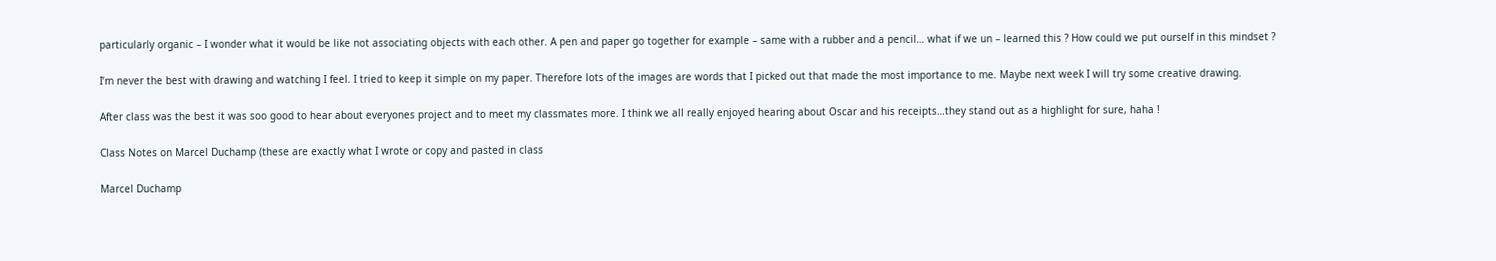particularly organic – I wonder what it would be like not associating objects with each other. A pen and paper go together for example – same with a rubber and a pencil… what if we un – learned this ? How could we put ourself in this mindset ?

I’m never the best with drawing and watching I feel. I tried to keep it simple on my paper. Therefore lots of the images are words that I picked out that made the most importance to me. Maybe next week I will try some creative drawing.

After class was the best it was soo good to hear about everyones project and to meet my classmates more. I think we all really enjoyed hearing about Oscar and his receipts…they stand out as a highlight for sure, haha !

Class Notes on Marcel Duchamp (these are exactly what I wrote or copy and pasted in class

Marcel Duchamp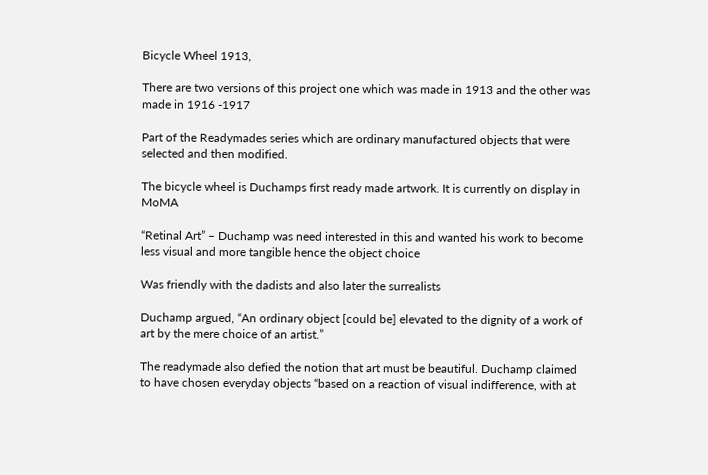Bicycle Wheel 1913,

There are two versions of this project one which was made in 1913 and the other was made in 1916 -1917

Part of the Readymades series which are ordinary manufactured objects that were selected and then modified.

The bicycle wheel is Duchamps first ready made artwork. It is currently on display in MoMA

“Retinal Art” – Duchamp was need interested in this and wanted his work to become less visual and more tangible hence the object choice

Was friendly with the dadists and also later the surrealists

Duchamp argued, “An ordinary object [could be] elevated to the dignity of a work of art by the mere choice of an artist.”

The readymade also defied the notion that art must be beautiful. Duchamp claimed to have chosen everyday objects “based on a reaction of visual indifference, with at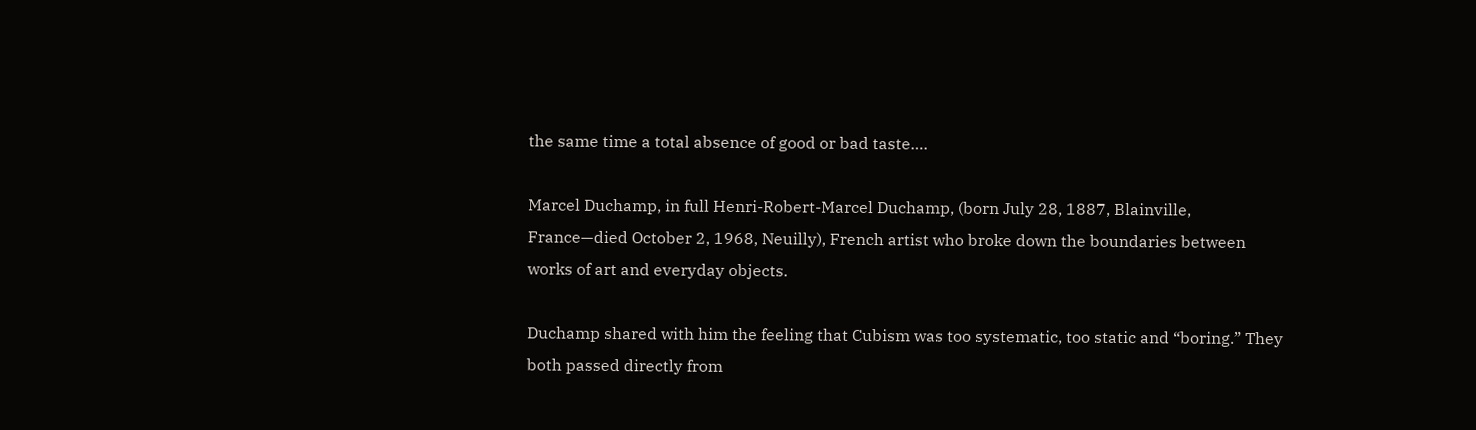the same time a total absence of good or bad taste….

Marcel Duchamp, in full Henri-Robert-Marcel Duchamp, (born July 28, 1887, Blainville, France—died October 2, 1968, Neuilly), French artist who broke down the boundaries between works of art and everyday objects.

Duchamp shared with him the feeling that Cubism was too systematic, too static and “boring.” They both passed directly from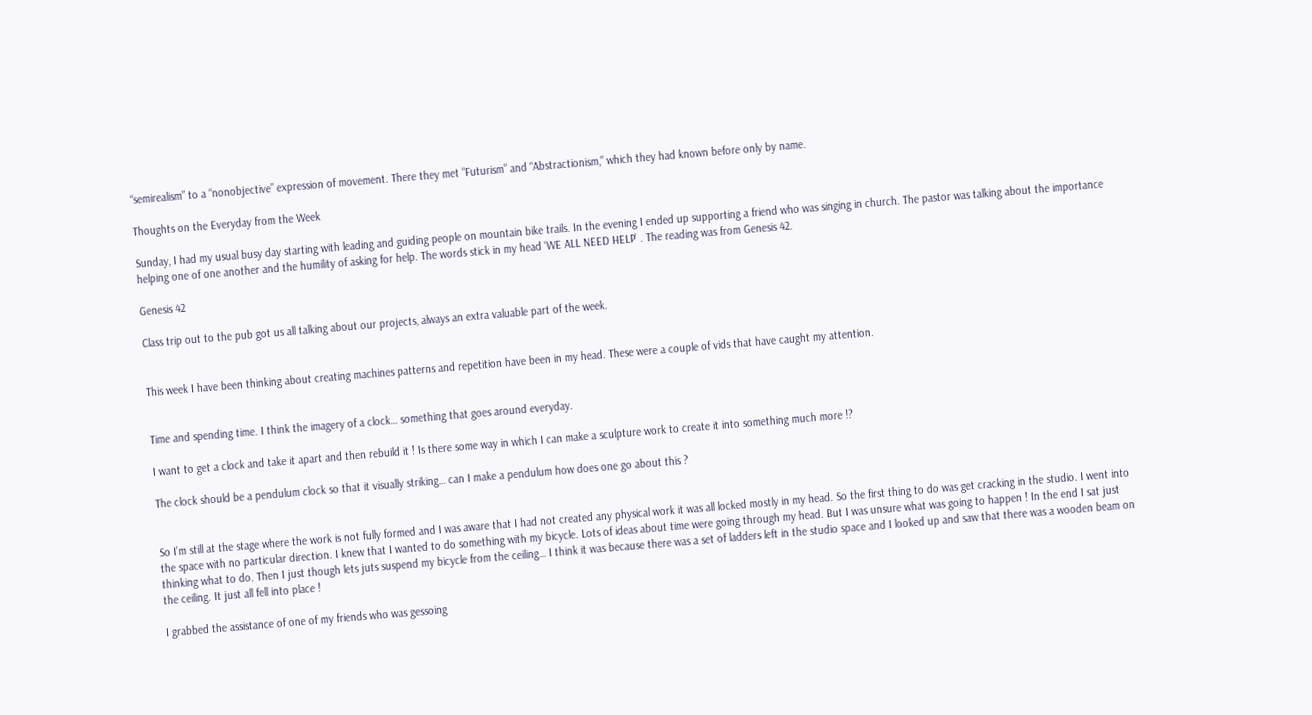“semirealism” to a “nonobjective” expression of movement. There they met “Futurism” and “Abstractionism,” which they had known before only by name.

Thoughts on the Everyday from the Week

Sunday, I had my usual busy day starting with leading and guiding people on mountain bike trails. In the evening I ended up supporting a friend who was singing in church. The pastor was talking about the importance helping one of one another and the humility of asking for help. The words stick in my head ‘WE ALL NEED HELP’ . The reading was from Genesis 42.

Genesis 42

Class trip out to the pub got us all talking about our projects, always an extra valuable part of the week.


This week I have been thinking about creating machines patterns and repetition have been in my head. These were a couple of vids that have caught my attention.


Time and spending time. I think the imagery of a clock… something that goes around everyday.

I want to get a clock and take it apart and then rebuild it ! Is there some way in which I can make a sculpture work to create it into something much more !?

The clock should be a pendulum clock so that it visually striking… can I make a pendulum how does one go about this ?


So I’m still at the stage where the work is not fully formed and I was aware that I had not created any physical work it was all locked mostly in my head. So the first thing to do was get cracking in the studio. I went into the space with no particular direction. I knew that I wanted to do something with my bicycle. Lots of ideas about time were going through my head. But I was unsure what was going to happen ! In the end I sat just thinking what to do. Then I just though lets juts suspend my bicycle from the ceiling… I think it was because there was a set of ladders left in the studio space and I looked up and saw that there was a wooden beam on the ceiling. It just all fell into place !

I grabbed the assistance of one of my friends who was gessoing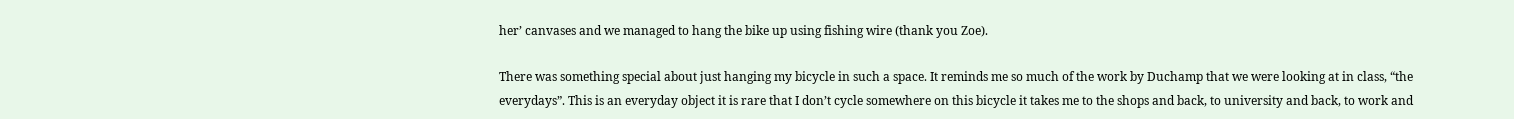her’ canvases and we managed to hang the bike up using fishing wire (thank you Zoe).

There was something special about just hanging my bicycle in such a space. It reminds me so much of the work by Duchamp that we were looking at in class, “the everydays”. This is an everyday object it is rare that I don’t cycle somewhere on this bicycle it takes me to the shops and back, to university and back, to work and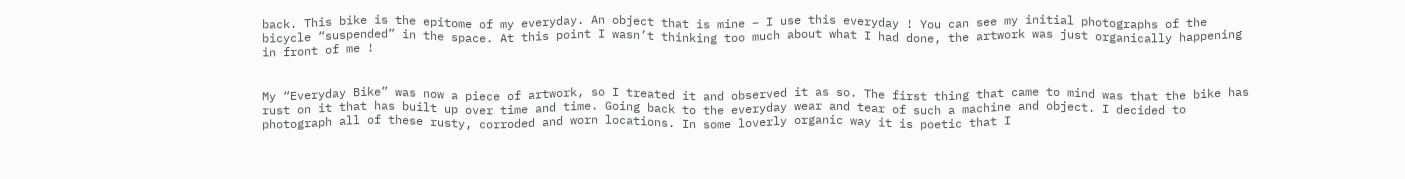back. This bike is the epitome of my everyday. An object that is mine – I use this everyday ! You can see my initial photographs of the bicycle “suspended” in the space. At this point I wasn’t thinking too much about what I had done, the artwork was just organically happening in front of me !


My “Everyday Bike” was now a piece of artwork, so I treated it and observed it as so. The first thing that came to mind was that the bike has rust on it that has built up over time and time. Going back to the everyday wear and tear of such a machine and object. I decided to photograph all of these rusty, corroded and worn locations. In some loverly organic way it is poetic that I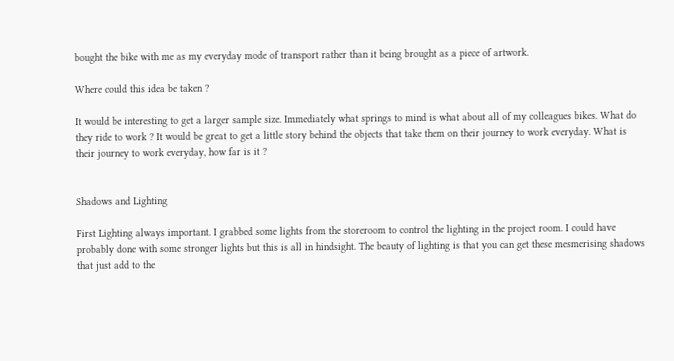bought the bike with me as my everyday mode of transport rather than it being brought as a piece of artwork.

Where could this idea be taken ?

It would be interesting to get a larger sample size. Immediately what springs to mind is what about all of my colleagues bikes. What do they ride to work ? It would be great to get a little story behind the objects that take them on their journey to work everyday. What is their journey to work everyday, how far is it ?


Shadows and Lighting

First Lighting always important. I grabbed some lights from the storeroom to control the lighting in the project room. I could have probably done with some stronger lights but this is all in hindsight. The beauty of lighting is that you can get these mesmerising shadows that just add to the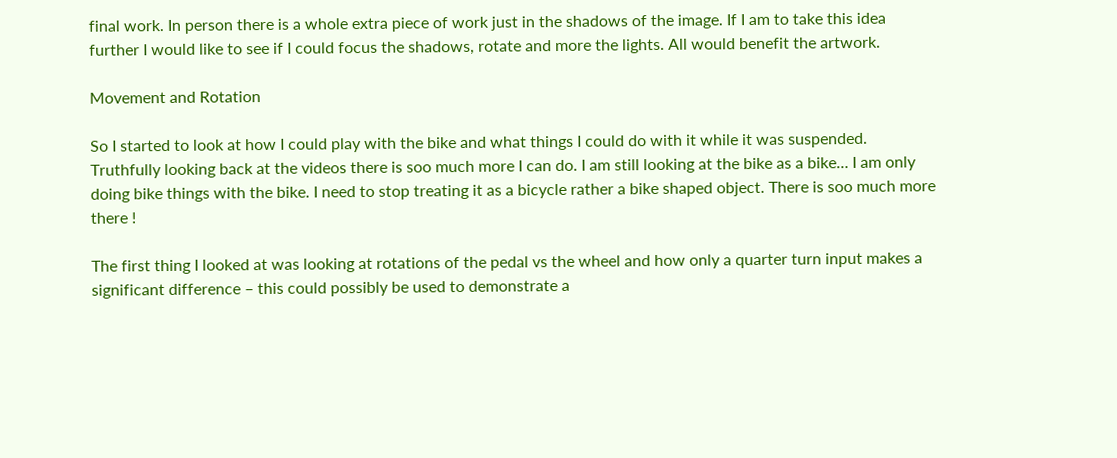final work. In person there is a whole extra piece of work just in the shadows of the image. If I am to take this idea further I would like to see if I could focus the shadows, rotate and more the lights. All would benefit the artwork.

Movement and Rotation

So I started to look at how I could play with the bike and what things I could do with it while it was suspended. Truthfully looking back at the videos there is soo much more I can do. I am still looking at the bike as a bike… I am only doing bike things with the bike. I need to stop treating it as a bicycle rather a bike shaped object. There is soo much more there !

The first thing I looked at was looking at rotations of the pedal vs the wheel and how only a quarter turn input makes a significant difference – this could possibly be used to demonstrate a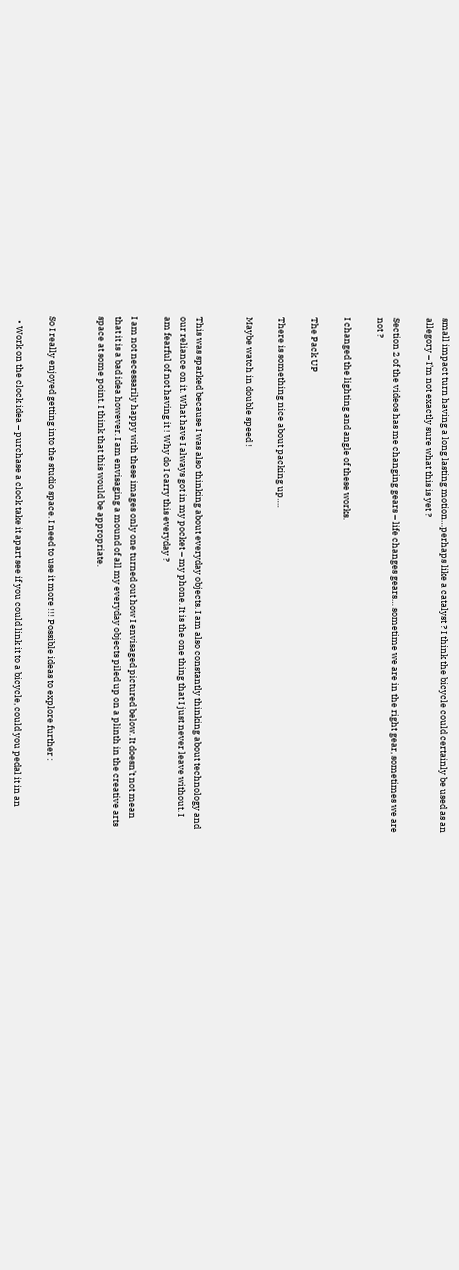small impact turn having a long lasting motion…perhaps like a catalyst ? I think the bicycle could certainly be used as an allegory – I’m not exactly sure what this is yet ?

Section 2 of the videos has me changing gears – life changes gears… sometime we are in the right gear, sometimes we are not ?

I changed the lighting and angle of these works.

The Pack UP

There is something nice about packing up….

Maybe watch in double speed !


This was sparked because I was also thinking about everyday objects. I am also constantly thinking about technology and our reliance on it. What have I always got in my pocket – my phone. It is the one thing that I just never leave without. I am fearful of not having it ! Why do I carry this everyday ?

I am not necessarily happy with these images only one turned out how I envisaged pictured below. It doesn’t not mean that it is a bad idea however. I am envisaging a mound of all my everyday objects piled up on a plinth in the creative arts space at some point. I think that this would be appropriate.


So I really enjoyed getting into the studio space. I need to use it more !!! Possible ideas to explore further :

  • Work on the clock idea – purchase a clock take it apart see if you could link it to a bicycle, could you pedal it in an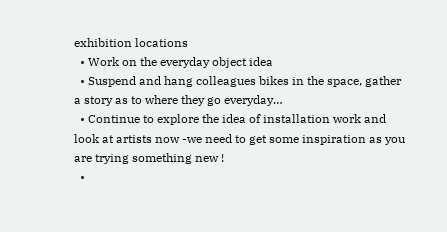exhibition locations
  • Work on the everyday object idea
  • Suspend and hang colleagues bikes in the space, gather a story as to where they go everyday…
  • Continue to explore the idea of installation work and look at artists now -we need to get some inspiration as you are trying something new !
  •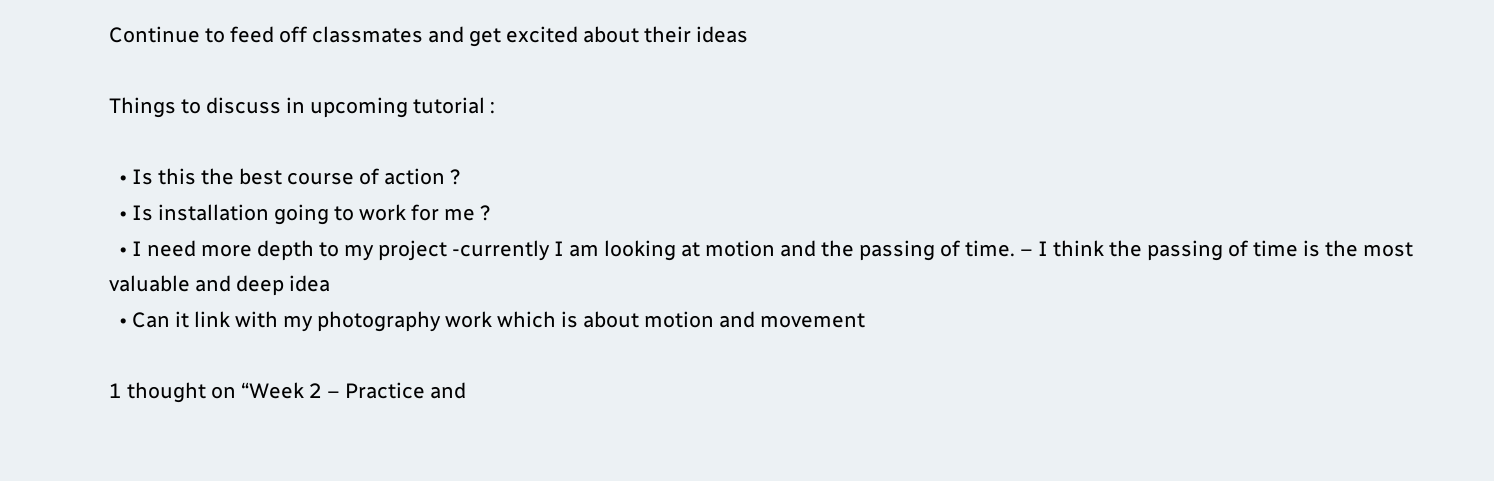Continue to feed off classmates and get excited about their ideas

Things to discuss in upcoming tutorial :

  • Is this the best course of action ?
  • Is installation going to work for me ?
  • I need more depth to my project -currently I am looking at motion and the passing of time. – I think the passing of time is the most valuable and deep idea
  • Can it link with my photography work which is about motion and movement

1 thought on “Week 2 – Practice and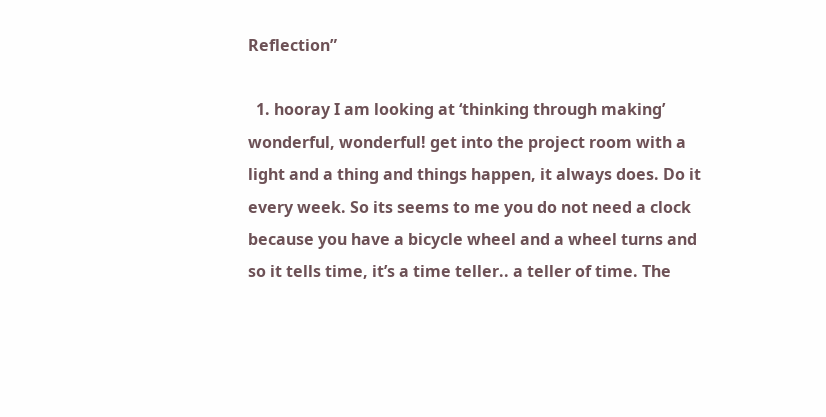Reflection”

  1. hooray I am looking at ‘thinking through making’ wonderful, wonderful! get into the project room with a light and a thing and things happen, it always does. Do it every week. So its seems to me you do not need a clock because you have a bicycle wheel and a wheel turns and so it tells time, it’s a time teller.. a teller of time. The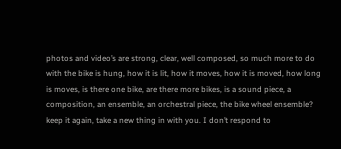photos and video’s are strong, clear, well composed, so much more to do with the bike is hung, how it is lit, how it moves, how it is moved, how long is moves, is there one bike, are there more bikes, is a sound piece, a composition, an ensemble, an orchestral piece, the bike wheel ensemble? keep it again, take a new thing in with you. I don’t respond to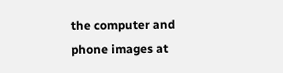the computer and phone images at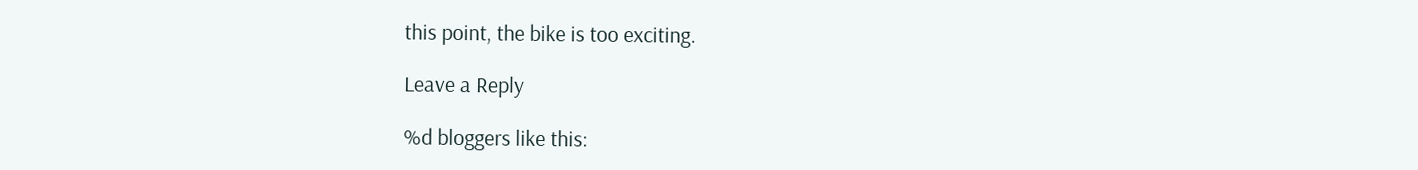this point, the bike is too exciting.

Leave a Reply

%d bloggers like this: